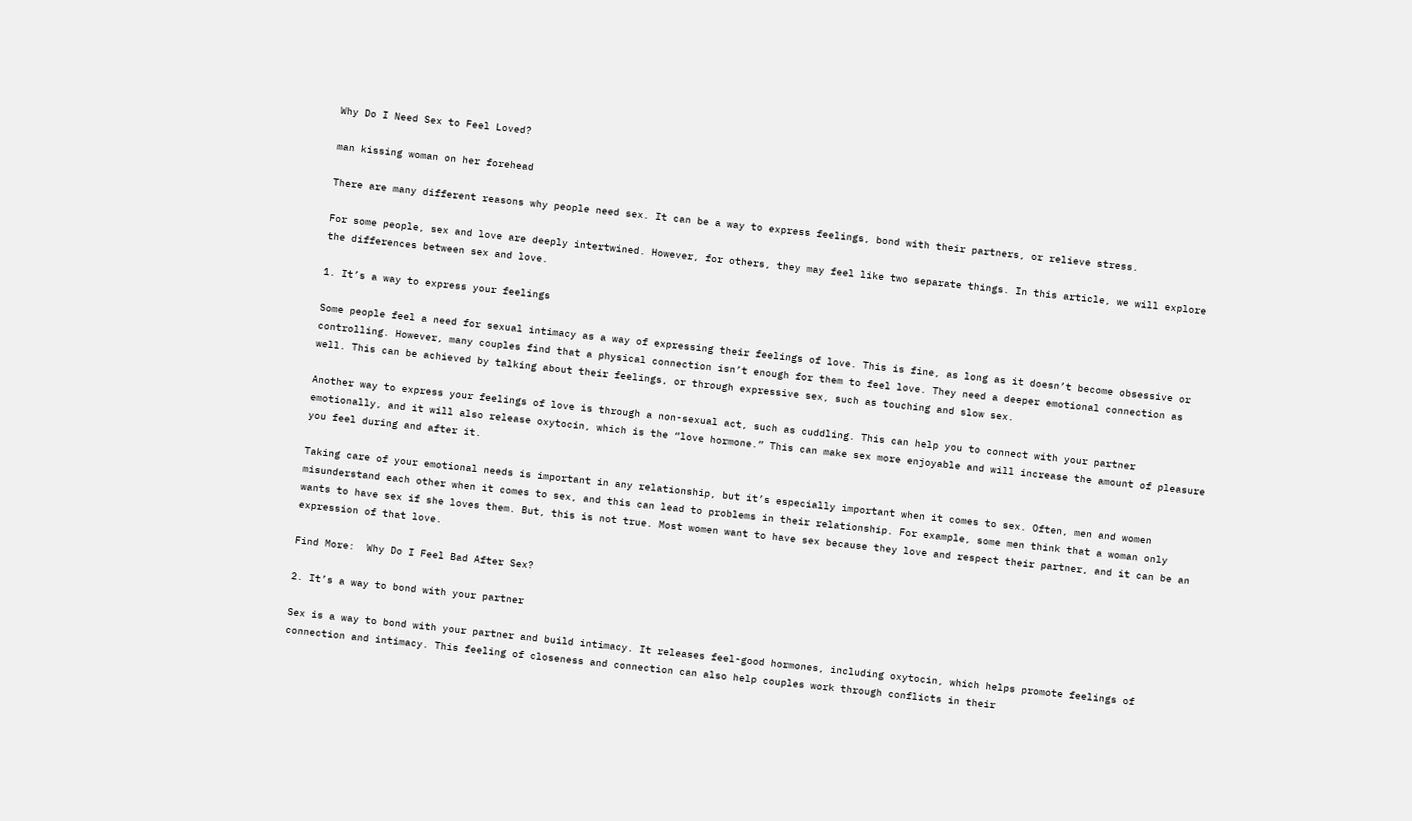Why Do I Need Sex to Feel Loved?

man kissing woman on her forehead

There are many different reasons why people need sex. It can be a way to express feelings, bond with their partners, or relieve stress.

For some people, sex and love are deeply intertwined. However, for others, they may feel like two separate things. In this article, we will explore the differences between sex and love.

1. It’s a way to express your feelings

Some people feel a need for sexual intimacy as a way of expressing their feelings of love. This is fine, as long as it doesn’t become obsessive or controlling. However, many couples find that a physical connection isn’t enough for them to feel love. They need a deeper emotional connection as well. This can be achieved by talking about their feelings, or through expressive sex, such as touching and slow sex.

Another way to express your feelings of love is through a non-sexual act, such as cuddling. This can help you to connect with your partner emotionally, and it will also release oxytocin, which is the “love hormone.” This can make sex more enjoyable and will increase the amount of pleasure you feel during and after it.

Taking care of your emotional needs is important in any relationship, but it’s especially important when it comes to sex. Often, men and women misunderstand each other when it comes to sex, and this can lead to problems in their relationship. For example, some men think that a woman only wants to have sex if she loves them. But, this is not true. Most women want to have sex because they love and respect their partner, and it can be an expression of that love.

Find More:  Why Do I Feel Bad After Sex?

2. It’s a way to bond with your partner

Sex is a way to bond with your partner and build intimacy. It releases feel-good hormones, including oxytocin, which helps promote feelings of connection and intimacy. This feeling of closeness and connection can also help couples work through conflicts in their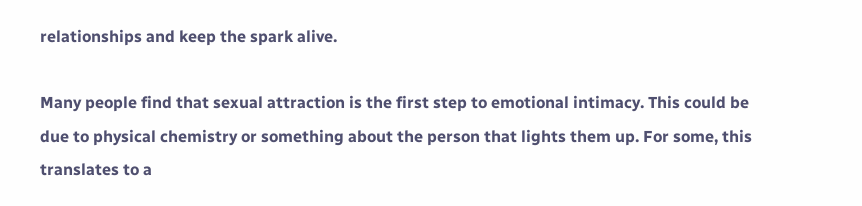relationships and keep the spark alive.

Many people find that sexual attraction is the first step to emotional intimacy. This could be due to physical chemistry or something about the person that lights them up. For some, this translates to a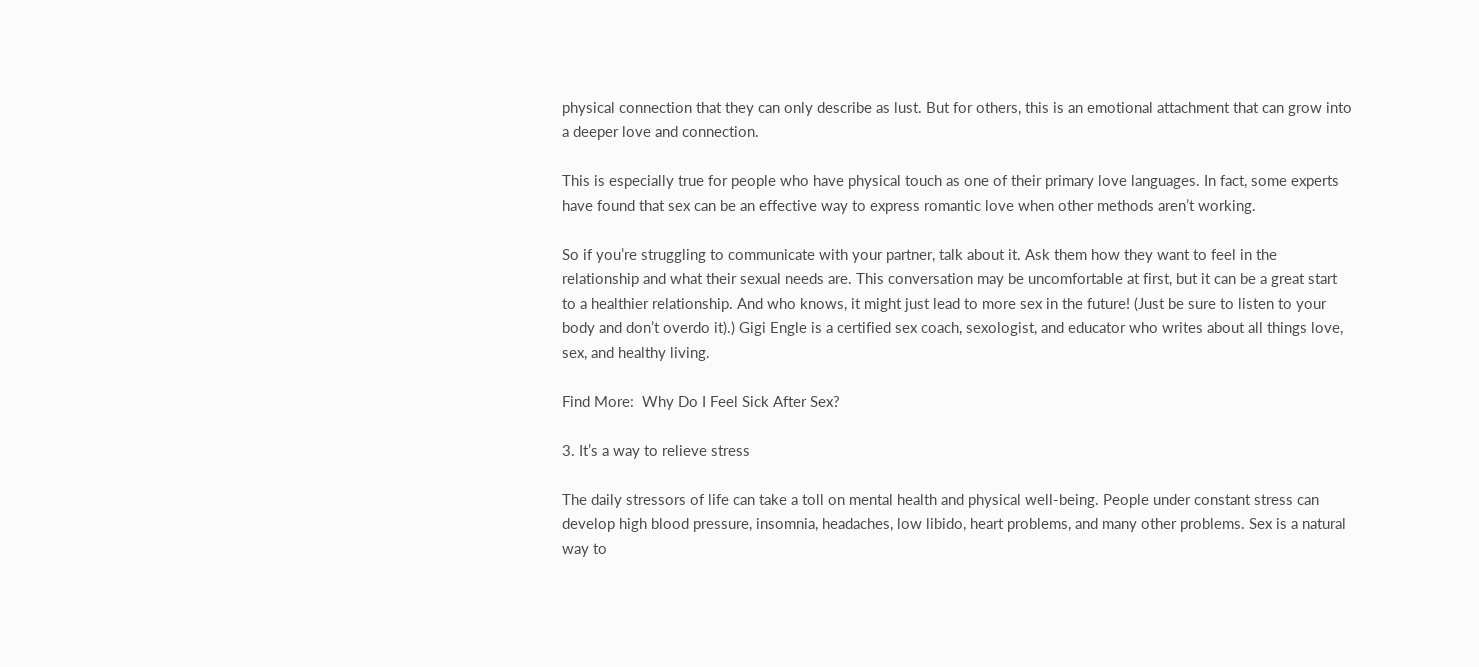physical connection that they can only describe as lust. But for others, this is an emotional attachment that can grow into a deeper love and connection.

This is especially true for people who have physical touch as one of their primary love languages. In fact, some experts have found that sex can be an effective way to express romantic love when other methods aren’t working.

So if you’re struggling to communicate with your partner, talk about it. Ask them how they want to feel in the relationship and what their sexual needs are. This conversation may be uncomfortable at first, but it can be a great start to a healthier relationship. And who knows, it might just lead to more sex in the future! (Just be sure to listen to your body and don’t overdo it).) Gigi Engle is a certified sex coach, sexologist, and educator who writes about all things love, sex, and healthy living.

Find More:  Why Do I Feel Sick After Sex?

3. It’s a way to relieve stress

The daily stressors of life can take a toll on mental health and physical well-being. People under constant stress can develop high blood pressure, insomnia, headaches, low libido, heart problems, and many other problems. Sex is a natural way to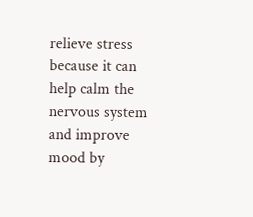relieve stress because it can help calm the nervous system and improve mood by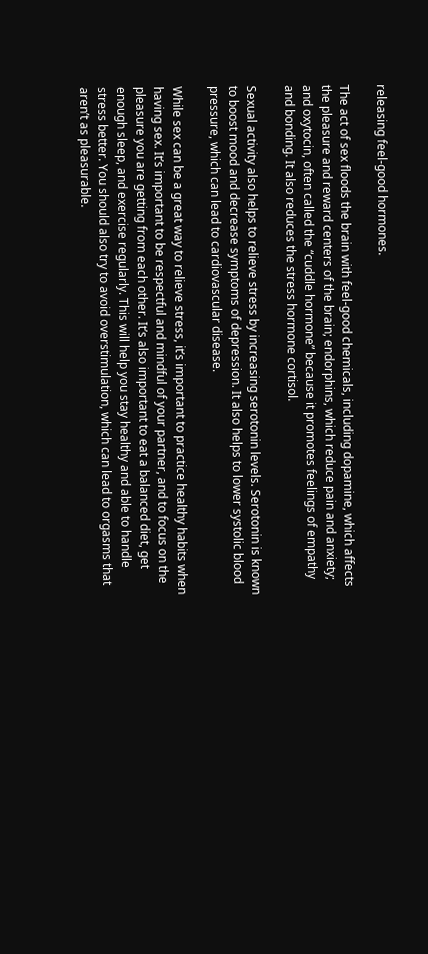releasing feel-good hormones.

The act of sex floods the brain with feel-good chemicals, including dopamine, which affects the pleasure and reward centers of the brain; endorphins, which reduce pain and anxiety; and oxytocin, often called the “cuddle hormone” because it promotes feelings of empathy and bonding. It also reduces the stress hormone cortisol.

Sexual activity also helps to relieve stress by increasing serotonin levels. Serotonin is known to boost mood and decrease symptoms of depression. It also helps to lower systolic blood pressure, which can lead to cardiovascular disease.

While sex can be a great way to relieve stress, it’s important to practice healthy habits when having sex. It’s important to be respectful and mindful of your partner, and to focus on the pleasure you are getting from each other. It’s also important to eat a balanced diet, get enough sleep, and exercise regularly. This will help you stay healthy and able to handle stress better. You should also try to avoid overstimulation, which can lead to orgasms that aren’t as pleasurable.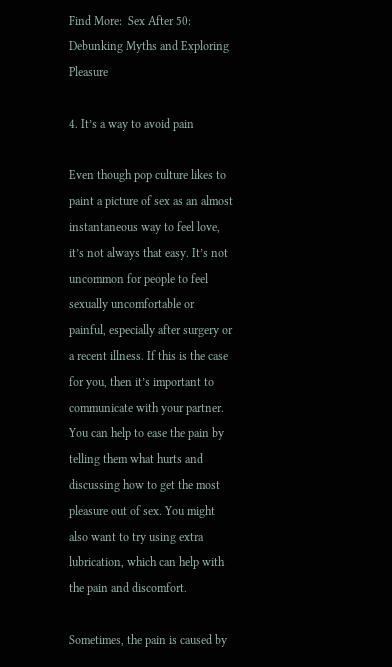Find More:  Sex After 50: Debunking Myths and Exploring Pleasure

4. It’s a way to avoid pain

Even though pop culture likes to paint a picture of sex as an almost instantaneous way to feel love, it’s not always that easy. It’s not uncommon for people to feel sexually uncomfortable or painful, especially after surgery or a recent illness. If this is the case for you, then it’s important to communicate with your partner. You can help to ease the pain by telling them what hurts and discussing how to get the most pleasure out of sex. You might also want to try using extra lubrication, which can help with the pain and discomfort.

Sometimes, the pain is caused by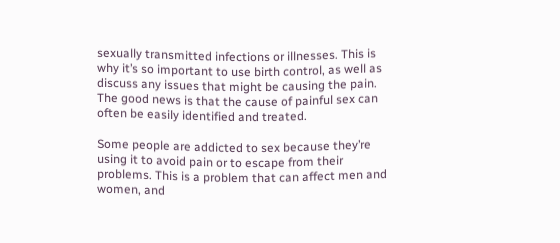sexually transmitted infections or illnesses. This is why it’s so important to use birth control, as well as discuss any issues that might be causing the pain. The good news is that the cause of painful sex can often be easily identified and treated.

Some people are addicted to sex because they’re using it to avoid pain or to escape from their problems. This is a problem that can affect men and women, and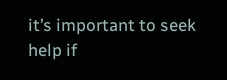it’s important to seek help if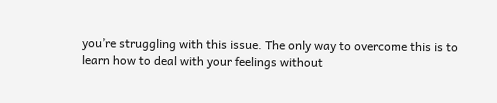you’re struggling with this issue. The only way to overcome this is to learn how to deal with your feelings without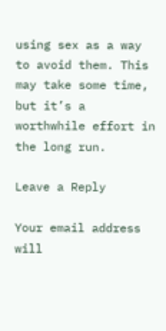using sex as a way to avoid them. This may take some time, but it’s a worthwhile effort in the long run.

Leave a Reply

Your email address will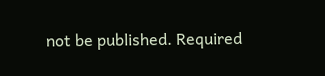not be published. Required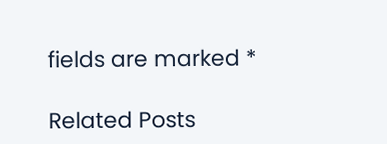fields are marked *

Related Posts